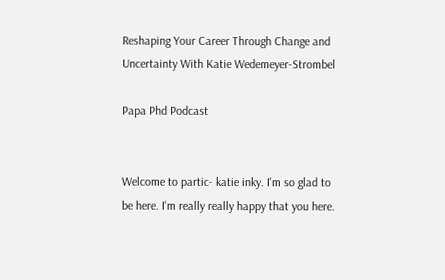Reshaping Your Career Through Change and Uncertainty With Katie Wedemeyer-Strombel

Papa Phd Podcast


Welcome to partic- katie inky. I'm so glad to be here. I'm really really happy that you here.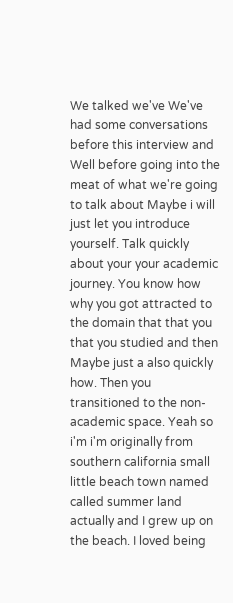We talked we've We've had some conversations before this interview and Well before going into the meat of what we're going to talk about Maybe i will just let you introduce yourself. Talk quickly about your your academic journey. You know how why you got attracted to the domain that that you that you studied and then Maybe just a also quickly how. Then you transitioned to the non-academic space. Yeah so i'm i'm originally from southern california small little beach town named called summer land actually and I grew up on the beach. I loved being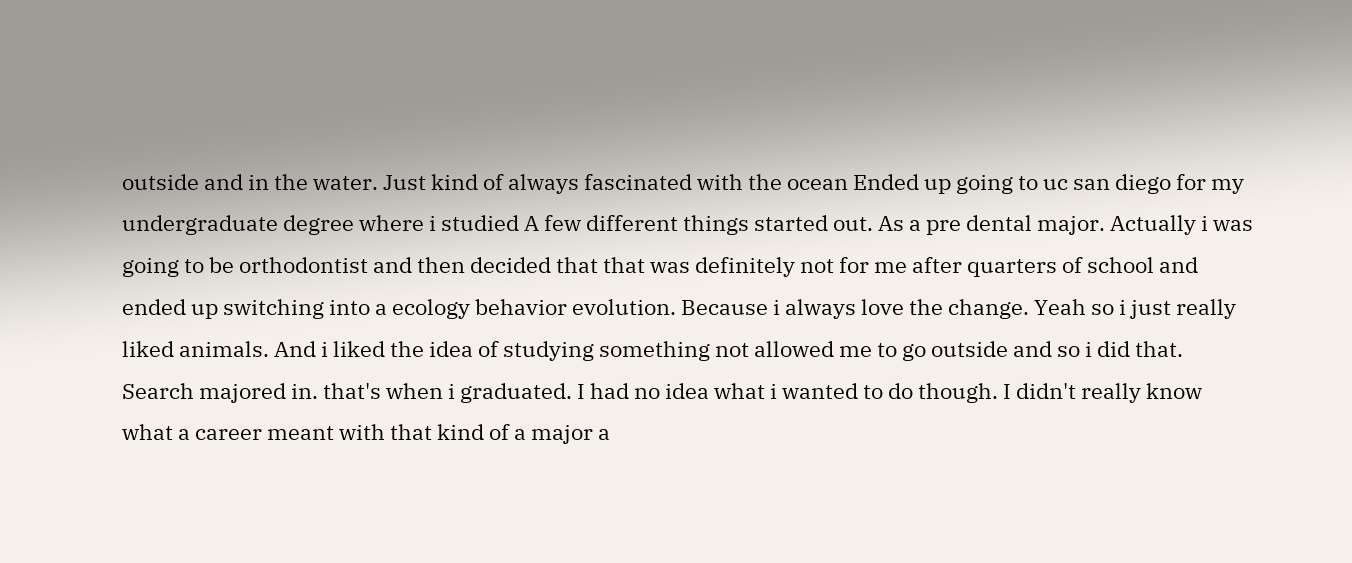outside and in the water. Just kind of always fascinated with the ocean Ended up going to uc san diego for my undergraduate degree where i studied A few different things started out. As a pre dental major. Actually i was going to be orthodontist and then decided that that was definitely not for me after quarters of school and ended up switching into a ecology behavior evolution. Because i always love the change. Yeah so i just really liked animals. And i liked the idea of studying something not allowed me to go outside and so i did that. Search majored in. that's when i graduated. I had no idea what i wanted to do though. I didn't really know what a career meant with that kind of a major a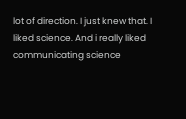lot of direction. I just knew that. I liked science. And i really liked communicating science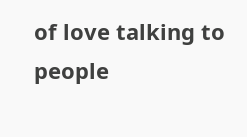of love talking to people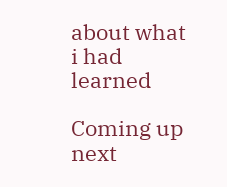about what i had learned

Coming up next